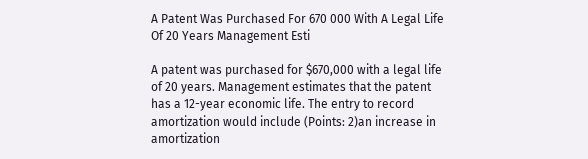A Patent Was Purchased For 670 000 With A Legal Life Of 20 Years Management Esti

A patent was purchased for $670,000 with a legal life of 20 years. Management estimates that the patent has a 12-year economic life. The entry to record amortization would include (Points: 2)an increase in amortization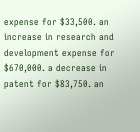expense for $33,500. an increase in research and development expense for $670,000. a decrease in patent for $83,750. an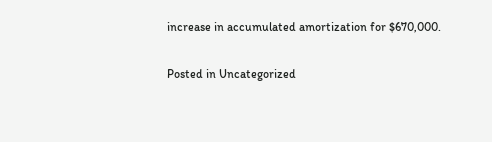increase in accumulated amortization for $670,000.

Posted in Uncategorized